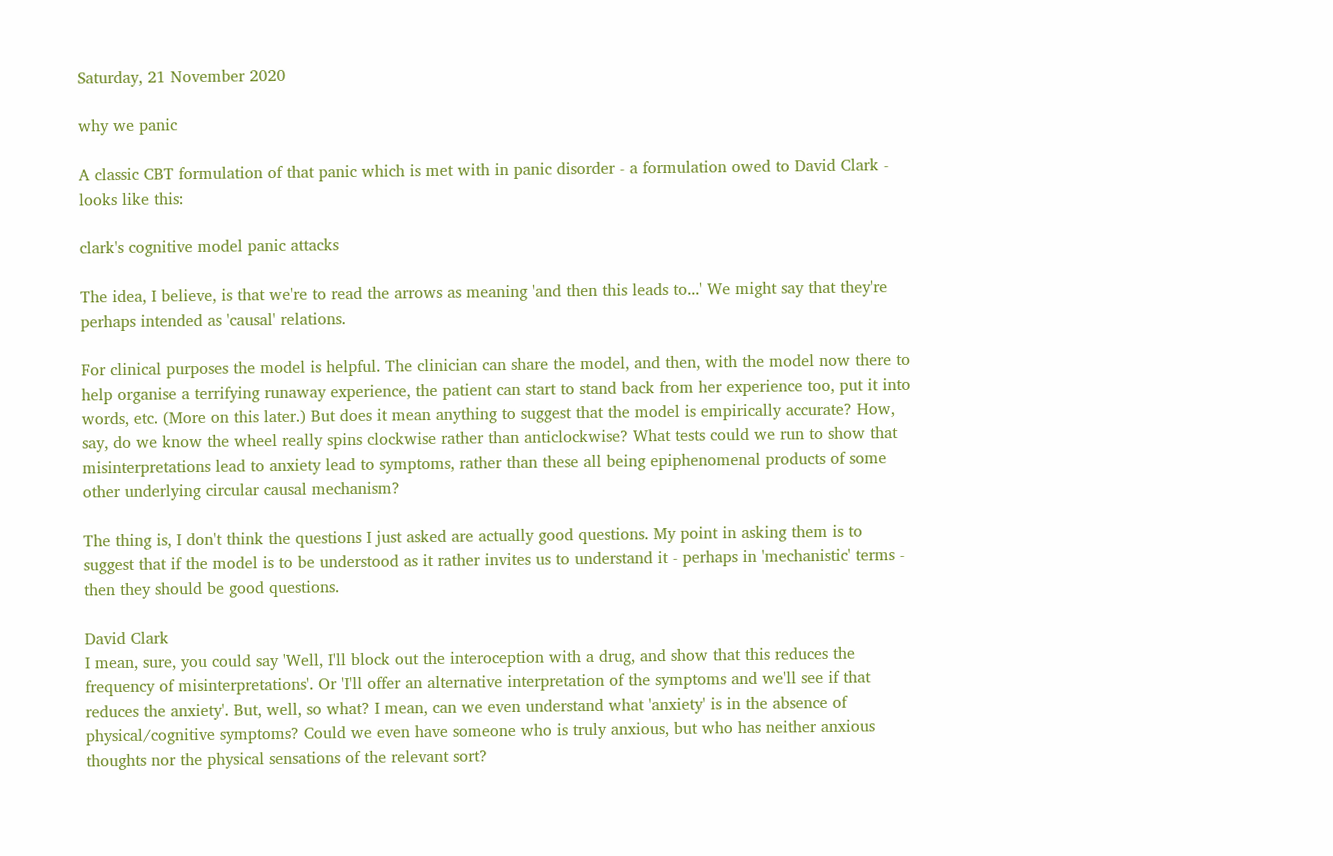Saturday, 21 November 2020

why we panic

A classic CBT formulation of that panic which is met with in panic disorder - a formulation owed to David Clark - looks like this:

clark's cognitive model panic attacks

The idea, I believe, is that we're to read the arrows as meaning 'and then this leads to...' We might say that they're perhaps intended as 'causal' relations.

For clinical purposes the model is helpful. The clinician can share the model, and then, with the model now there to help organise a terrifying runaway experience, the patient can start to stand back from her experience too, put it into words, etc. (More on this later.) But does it mean anything to suggest that the model is empirically accurate? How, say, do we know the wheel really spins clockwise rather than anticlockwise? What tests could we run to show that misinterpretations lead to anxiety lead to symptoms, rather than these all being epiphenomenal products of some other underlying circular causal mechanism?

The thing is, I don't think the questions I just asked are actually good questions. My point in asking them is to suggest that if the model is to be understood as it rather invites us to understand it - perhaps in 'mechanistic' terms - then they should be good questions.

David Clark
I mean, sure, you could say 'Well, I'll block out the interoception with a drug, and show that this reduces the frequency of misinterpretations'. Or 'I'll offer an alternative interpretation of the symptoms and we'll see if that reduces the anxiety'. But, well, so what? I mean, can we even understand what 'anxiety' is in the absence of physical/cognitive symptoms? Could we even have someone who is truly anxious, but who has neither anxious thoughts nor the physical sensations of the relevant sort?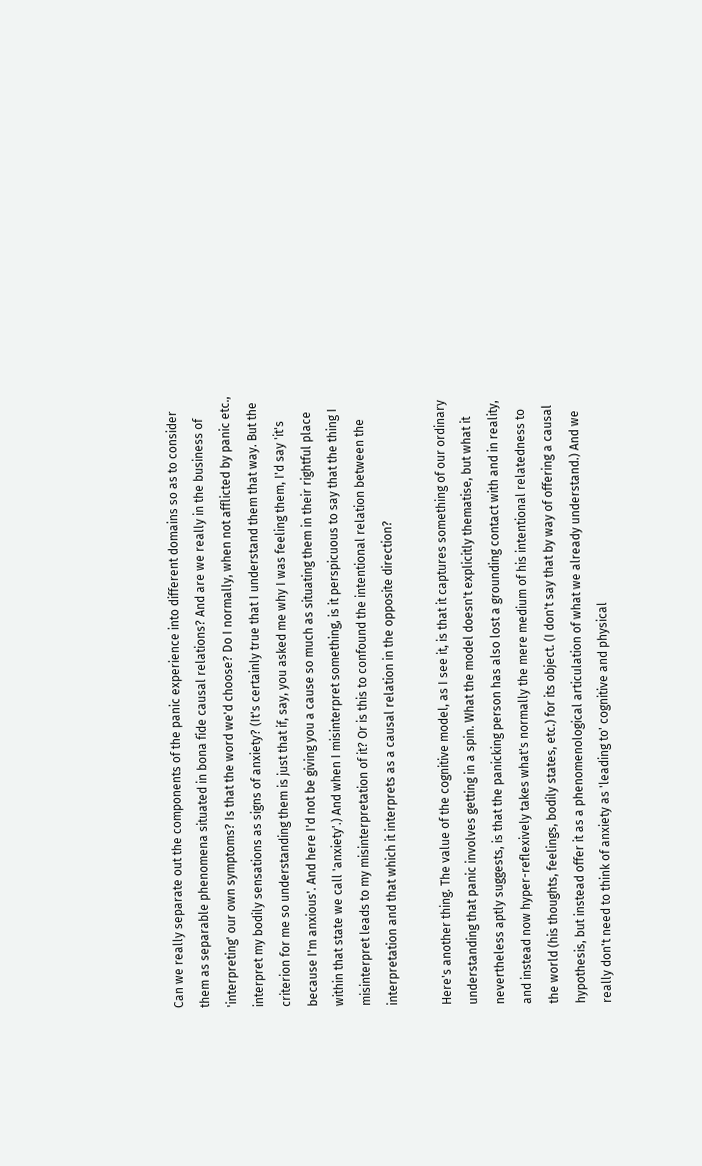Can we really separate out the components of the panic experience into different domains so as to consider them as separable phenomena situated in bona fide causal relations? And are we really in the business of 'interpreting' our own symptoms? Is that the word we'd choose? Do I normally, when not afflicted by panic etc., interpret my bodily sensations as signs of anxiety? (It's certainly true that I understand them that way. But the criterion for me so understanding them is just that if, say, you asked me why I was feeling them, I'd say 'it's because I'm anxious'. And here I'd not be giving you a cause so much as situating them in their rightful place within that state we call 'anxiety'.) And when I misinterpret something, is it perspicuous to say that the thing I misinterpret leads to my misinterpretation of it? Or is this to confound the intentional relation between the interpretation and that which it interprets as a causal relation in the opposite direction?

Here's another thing. The value of the cognitive model, as I see it, is that it captures something of our ordinary understanding that panic involves getting in a spin. What the model doesn't explicitly thematise, but what it nevertheless aptly suggests, is that the panicking person has also lost a grounding contact with and in reality, and instead now hyper-reflexively takes what's normally the mere medium of his intentional relatedness to the world (his thoughts, feelings, bodily states, etc.) for its object. (I don't say that by way of offering a causal hypothesis, but instead offer it as a phenomenological articulation of what we already understand.) And we really don't need to think of anxiety as 'leading to' cognitive and physical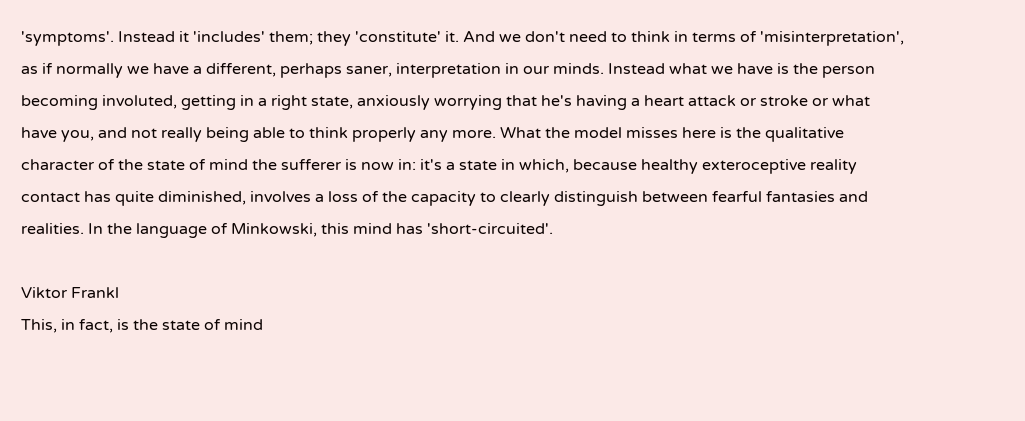'symptoms'. Instead it 'includes' them; they 'constitute' it. And we don't need to think in terms of 'misinterpretation', as if normally we have a different, perhaps saner, interpretation in our minds. Instead what we have is the person becoming involuted, getting in a right state, anxiously worrying that he's having a heart attack or stroke or what have you, and not really being able to think properly any more. What the model misses here is the qualitative character of the state of mind the sufferer is now in: it's a state in which, because healthy exteroceptive reality contact has quite diminished, involves a loss of the capacity to clearly distinguish between fearful fantasies and realities. In the language of Minkowski, this mind has 'short-circuited'.

Viktor Frankl
This, in fact, is the state of mind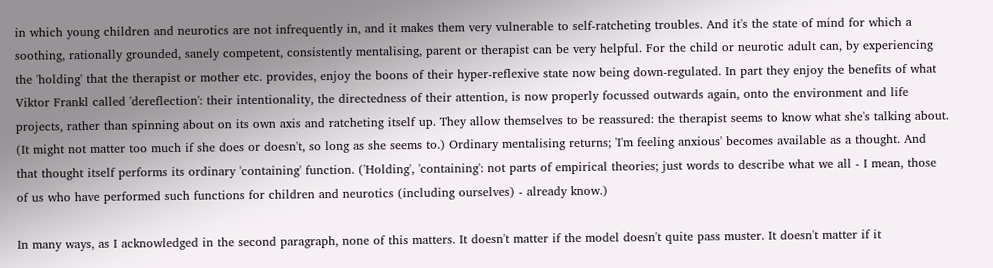in which young children and neurotics are not infrequently in, and it makes them very vulnerable to self-ratcheting troubles. And it's the state of mind for which a soothing, rationally grounded, sanely competent, consistently mentalising, parent or therapist can be very helpful. For the child or neurotic adult can, by experiencing the 'holding' that the therapist or mother etc. provides, enjoy the boons of their hyper-reflexive state now being down-regulated. In part they enjoy the benefits of what Viktor Frankl called 'dereflection': their intentionality, the directedness of their attention, is now properly focussed outwards again, onto the environment and life projects, rather than spinning about on its own axis and ratcheting itself up. They allow themselves to be reassured: the therapist seems to know what she's talking about. (It might not matter too much if she does or doesn't, so long as she seems to.) Ordinary mentalising returns; 'I'm feeling anxious' becomes available as a thought. And that thought itself performs its ordinary 'containing' function. ('Holding', 'containing': not parts of empirical theories; just words to describe what we all - I mean, those of us who have performed such functions for children and neurotics (including ourselves) - already know.)

In many ways, as I acknowledged in the second paragraph, none of this matters. It doesn't matter if the model doesn't quite pass muster. It doesn't matter if it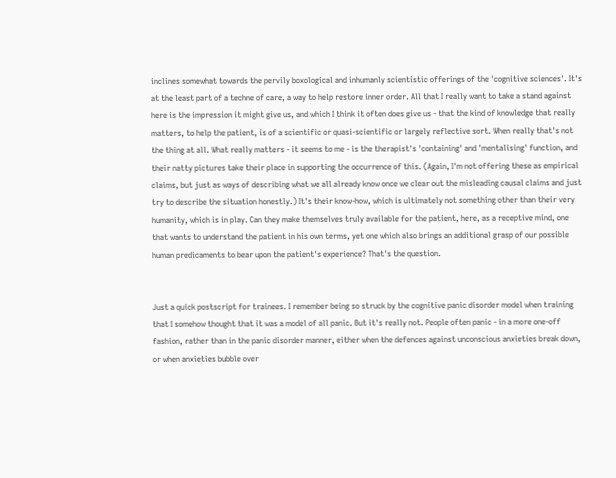inclines somewhat towards the pervily boxological and inhumanly scientistic offerings of the 'cognitive sciences'. It's at the least part of a techne of care, a way to help restore inner order. All that I really want to take a stand against here is the impression it might give us, and which I think it often does give us - that the kind of knowledge that really matters, to help the patient, is of a scientific or quasi-scientific or largely reflective sort. When really that's not the thing at all. What really matters - it seems to me - is the therapist's 'containing' and 'mentalising' function, and their natty pictures take their place in supporting the occurrence of this. (Again, I'm not offering these as empirical claims, but just as ways of describing what we all already know once we clear out the misleading causal claims and just try to describe the situation honestly.) It's their know-how, which is ultimately not something other than their very humanity, which is in play. Can they make themselves truly available for the patient, here, as a receptive mind, one that wants to understand the patient in his own terms, yet one which also brings an additional grasp of our possible human predicaments to bear upon the patient's experience? That's the question.


Just a quick postscript for trainees. I remember being so struck by the cognitive panic disorder model when training that I somehow thought that it was a model of all panic. But it's really not. People often panic - in a more one-off fashion, rather than in the panic disorder manner, either when the defences against unconscious anxieties break down, or when anxieties bubble over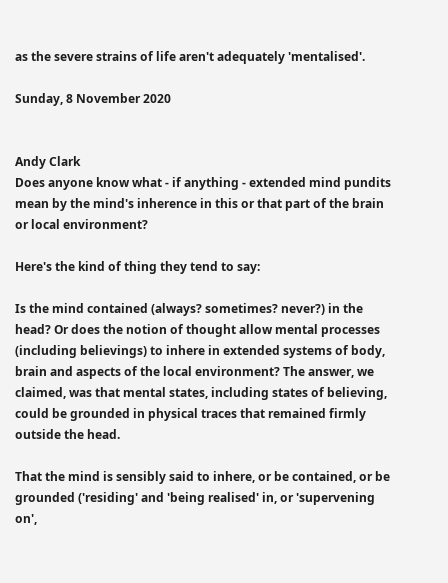as the severe strains of life aren't adequately 'mentalised'.

Sunday, 8 November 2020


Andy Clark
Does anyone know what - if anything - extended mind pundits mean by the mind's inherence in this or that part of the brain or local environment?

Here's the kind of thing they tend to say:

Is the mind contained (always? sometimes? never?) in the head? Or does the notion of thought allow mental processes (including believings) to inhere in extended systems of body, brain and aspects of the local environment? The answer, we claimed, was that mental states, including states of believing, could be grounded in physical traces that remained firmly outside the head.

That the mind is sensibly said to inhere, or be contained, or be grounded ('residing' and 'being realised' in, or 'supervening on',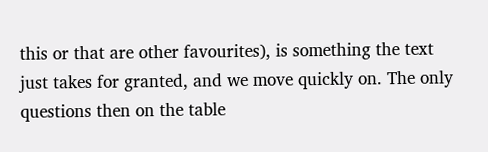this or that are other favourites), is something the text just takes for granted, and we move quickly on. The only questions then on the table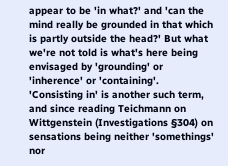appear to be 'in what?' and 'can the mind really be grounded in that which is partly outside the head?' But what we're not told is what's here being envisaged by 'grounding' or 'inherence' or 'containing'. 'Consisting in' is another such term, and since reading Teichmann on Wittgenstein (Investigations §304) on sensations being neither 'somethings' nor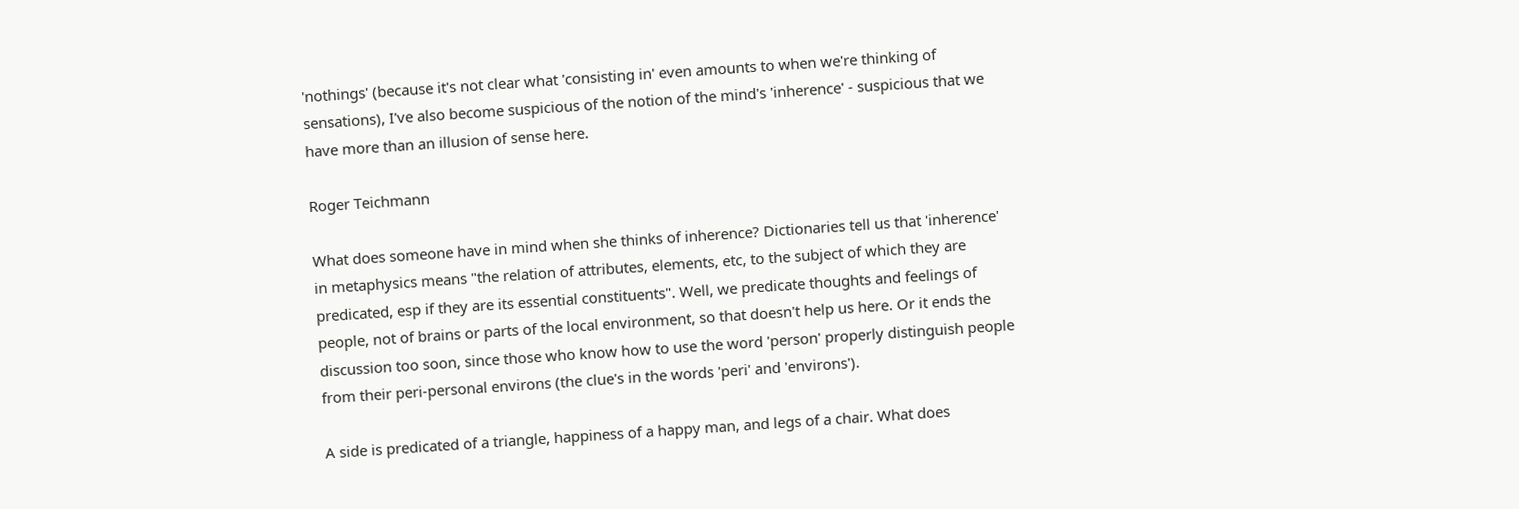'nothings' (because it's not clear what 'consisting in' even amounts to when we're thinking of sensations), I've also become suspicious of the notion of the mind's 'inherence' - suspicious that we have more than an illusion of sense here.

Roger Teichmann

What does someone have in mind when she thinks of inherence? Dictionaries tell us that 'inherence' in metaphysics means "the relation of attributes, elements, etc, to the subject of which they are predicated, esp if they are its essential constituents". Well, we predicate thoughts and feelings of people, not of brains or parts of the local environment, so that doesn't help us here. Or it ends the discussion too soon, since those who know how to use the word 'person' properly distinguish people from their peri-personal environs (the clue's in the words 'peri' and 'environs').

A side is predicated of a triangle, happiness of a happy man, and legs of a chair. What does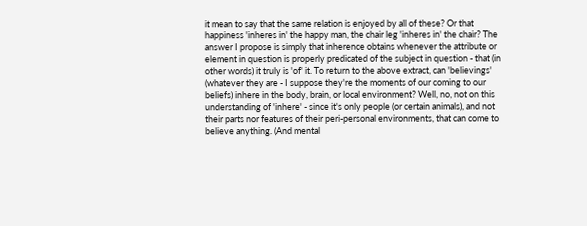it mean to say that the same relation is enjoyed by all of these? Or that happiness 'inheres in' the happy man, the chair leg 'inheres in' the chair? The answer I propose is simply that inherence obtains whenever the attribute or element in question is properly predicated of the subject in question - that (in other words) it truly is 'of' it. To return to the above extract, can 'believings' (whatever they are - I suppose they're the moments of our coming to our beliefs) inhere in the body, brain, or local environment? Well, no, not on this understanding of 'inhere' - since it's only people (or certain animals), and not their parts nor features of their peri-personal environments, that can come to believe anything. (And mental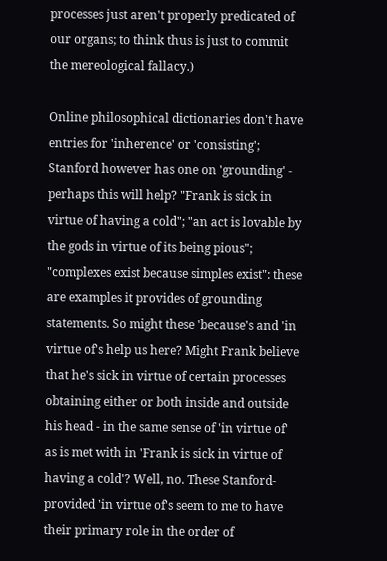processes just aren't properly predicated of our organs; to think thus is just to commit the mereological fallacy.)

Online philosophical dictionaries don't have entries for 'inherence' or 'consisting'; Stanford however has one on 'grounding' - perhaps this will help? "Frank is sick in virtue of having a cold"; "an act is lovable by the gods in virtue of its being pious"; "complexes exist because simples exist": these are examples it provides of grounding statements. So might these 'because's and 'in virtue of's help us here? Might Frank believe that he's sick in virtue of certain processes obtaining either or both inside and outside his head - in the same sense of 'in virtue of' as is met with in 'Frank is sick in virtue of having a cold'? Well, no. These Stanford-provided 'in virtue of's seem to me to have their primary role in the order of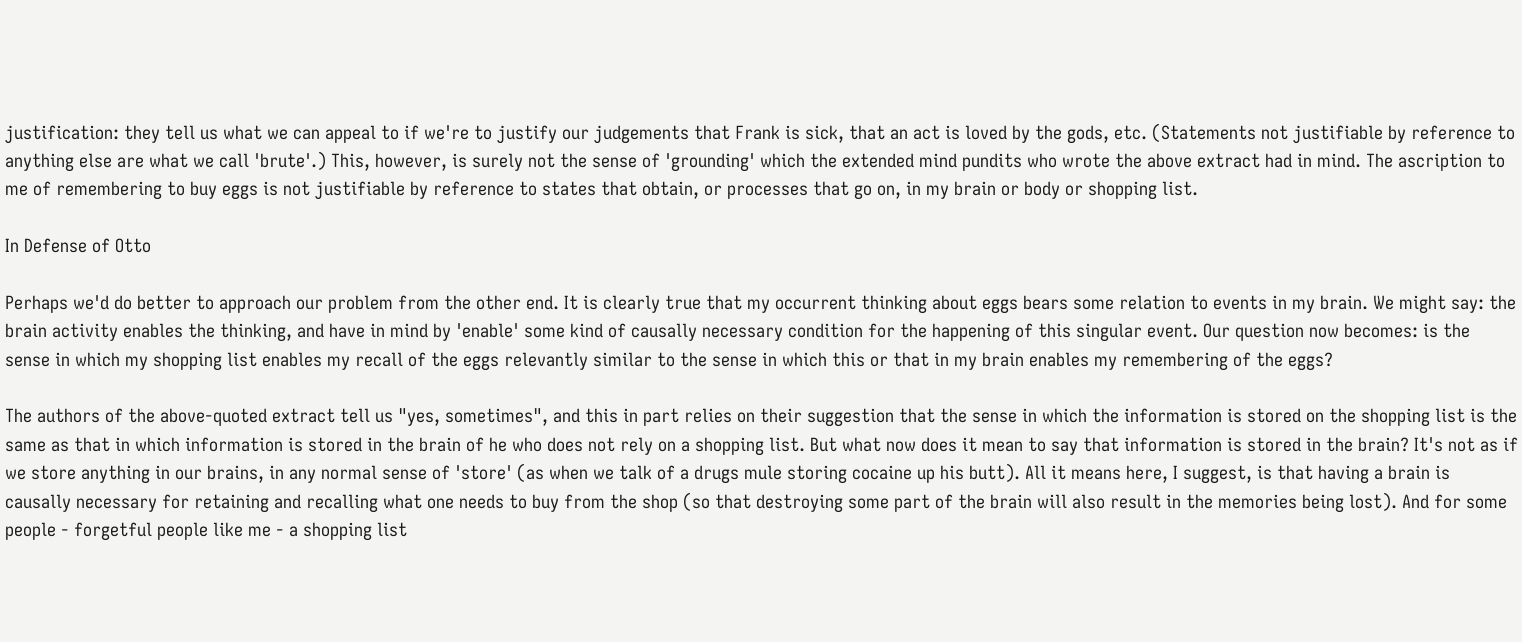justification: they tell us what we can appeal to if we're to justify our judgements that Frank is sick, that an act is loved by the gods, etc. (Statements not justifiable by reference to anything else are what we call 'brute'.) This, however, is surely not the sense of 'grounding' which the extended mind pundits who wrote the above extract had in mind. The ascription to me of remembering to buy eggs is not justifiable by reference to states that obtain, or processes that go on, in my brain or body or shopping list.

In Defense of Otto

Perhaps we'd do better to approach our problem from the other end. It is clearly true that my occurrent thinking about eggs bears some relation to events in my brain. We might say: the brain activity enables the thinking, and have in mind by 'enable' some kind of causally necessary condition for the happening of this singular event. Our question now becomes: is the sense in which my shopping list enables my recall of the eggs relevantly similar to the sense in which this or that in my brain enables my remembering of the eggs?

The authors of the above-quoted extract tell us "yes, sometimes", and this in part relies on their suggestion that the sense in which the information is stored on the shopping list is the same as that in which information is stored in the brain of he who does not rely on a shopping list. But what now does it mean to say that information is stored in the brain? It's not as if we store anything in our brains, in any normal sense of 'store' (as when we talk of a drugs mule storing cocaine up his butt). All it means here, I suggest, is that having a brain is causally necessary for retaining and recalling what one needs to buy from the shop (so that destroying some part of the brain will also result in the memories being lost). And for some people - forgetful people like me - a shopping list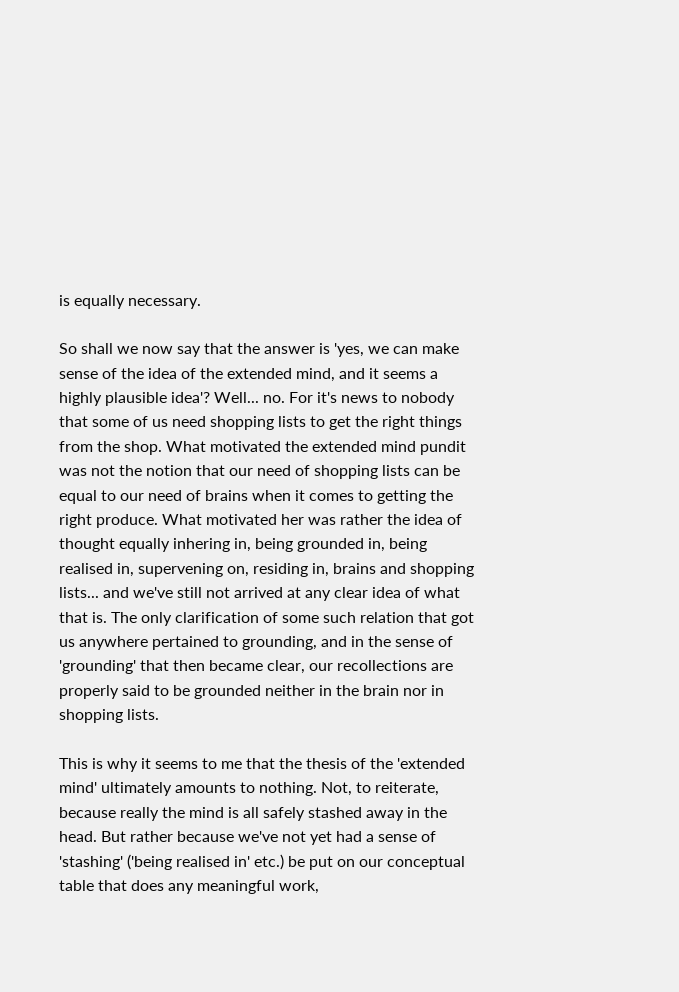is equally necessary.

So shall we now say that the answer is 'yes, we can make sense of the idea of the extended mind, and it seems a highly plausible idea'? Well... no. For it's news to nobody that some of us need shopping lists to get the right things from the shop. What motivated the extended mind pundit was not the notion that our need of shopping lists can be equal to our need of brains when it comes to getting the right produce. What motivated her was rather the idea of thought equally inhering in, being grounded in, being realised in, supervening on, residing in, brains and shopping lists... and we've still not arrived at any clear idea of what that is. The only clarification of some such relation that got us anywhere pertained to grounding, and in the sense of 'grounding' that then became clear, our recollections are properly said to be grounded neither in the brain nor in shopping lists.

This is why it seems to me that the thesis of the 'extended mind' ultimately amounts to nothing. Not, to reiterate, because really the mind is all safely stashed away in the head. But rather because we've not yet had a sense of 'stashing' ('being realised in' etc.) be put on our conceptual table that does any meaningful work,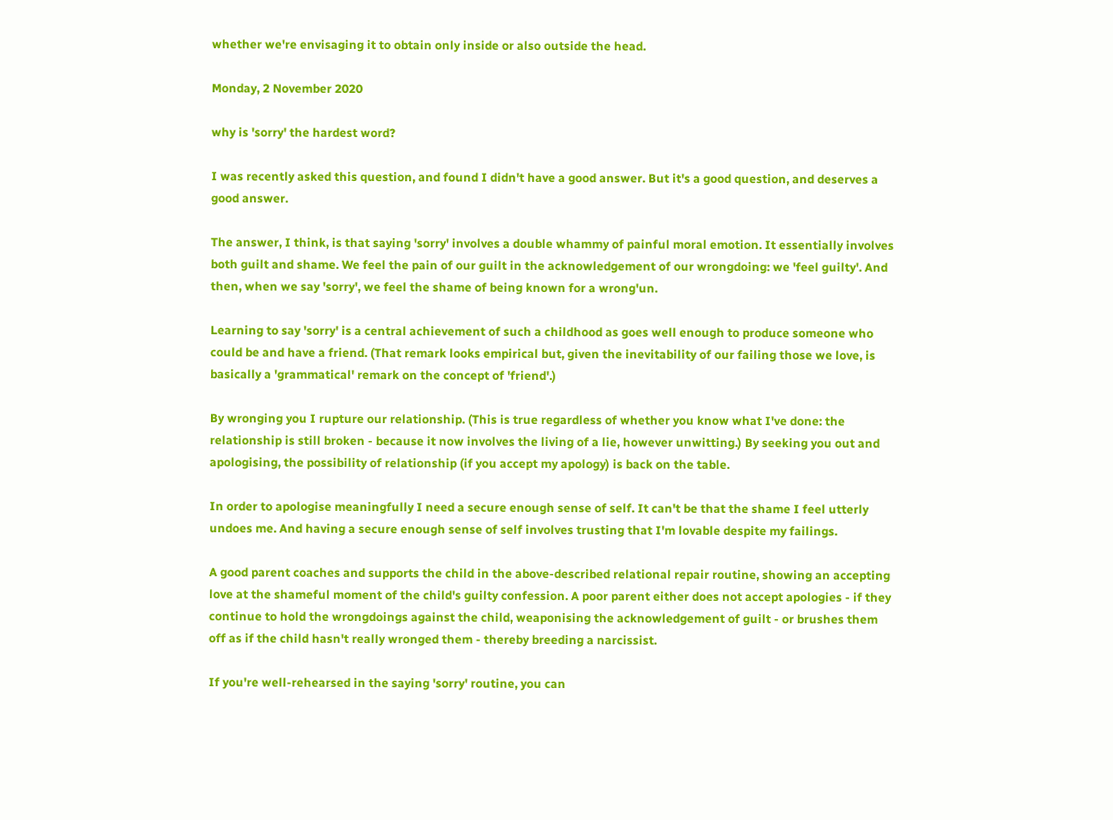whether we're envisaging it to obtain only inside or also outside the head.

Monday, 2 November 2020

why is 'sorry' the hardest word?

I was recently asked this question, and found I didn't have a good answer. But it's a good question, and deserves a good answer.

The answer, I think, is that saying 'sorry' involves a double whammy of painful moral emotion. It essentially involves both guilt and shame. We feel the pain of our guilt in the acknowledgement of our wrongdoing: we 'feel guilty'. And then, when we say 'sorry', we feel the shame of being known for a wrong'un.

Learning to say 'sorry' is a central achievement of such a childhood as goes well enough to produce someone who could be and have a friend. (That remark looks empirical but, given the inevitability of our failing those we love, is basically a 'grammatical' remark on the concept of 'friend'.)

By wronging you I rupture our relationship. (This is true regardless of whether you know what I've done: the relationship is still broken - because it now involves the living of a lie, however unwitting.) By seeking you out and apologising, the possibility of relationship (if you accept my apology) is back on the table.

In order to apologise meaningfully I need a secure enough sense of self. It can't be that the shame I feel utterly undoes me. And having a secure enough sense of self involves trusting that I'm lovable despite my failings.

A good parent coaches and supports the child in the above-described relational repair routine, showing an accepting love at the shameful moment of the child's guilty confession. A poor parent either does not accept apologies - if they continue to hold the wrongdoings against the child, weaponising the acknowledgement of guilt - or brushes them off as if the child hasn't really wronged them - thereby breeding a narcissist.

If you're well-rehearsed in the saying 'sorry' routine, you can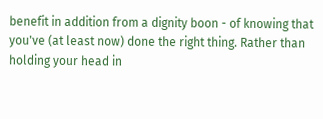benefit in addition from a dignity boon - of knowing that you've (at least now) done the right thing. Rather than holding your head in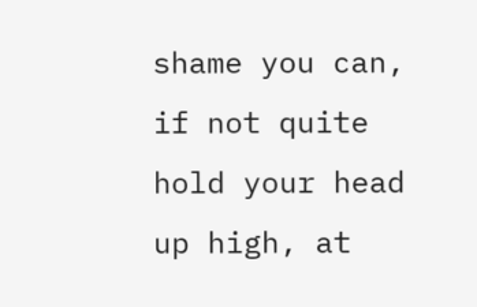shame you can, if not quite hold your head up high, at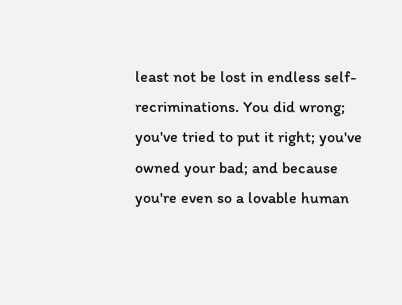least not be lost in endless self-recriminations. You did wrong; you've tried to put it right; you've owned your bad; and because you're even so a lovable human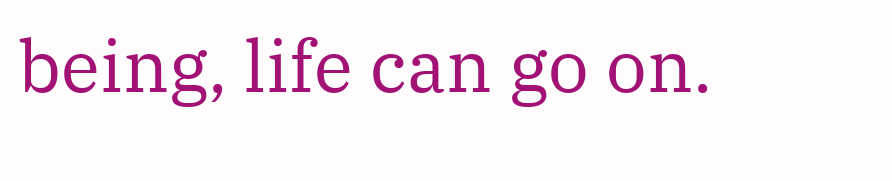being, life can go on.